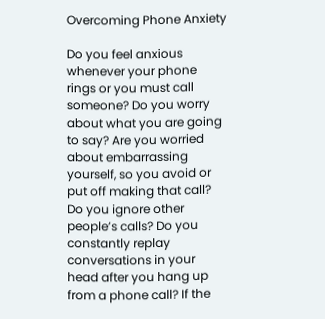Overcoming Phone Anxiety

Do you feel anxious whenever your phone rings or you must call someone? Do you worry about what you are going to say? Are you worried about embarrassing yourself, so you avoid or put off making that call? Do you ignore other people’s calls? Do you constantly replay conversations in your head after you hang up from a phone call? If the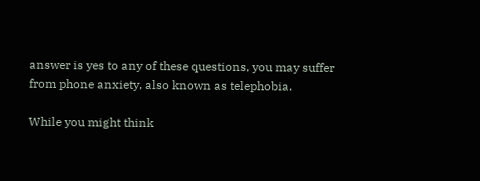answer is yes to any of these questions, you may suffer from phone anxiety, also known as telephobia.

While you might think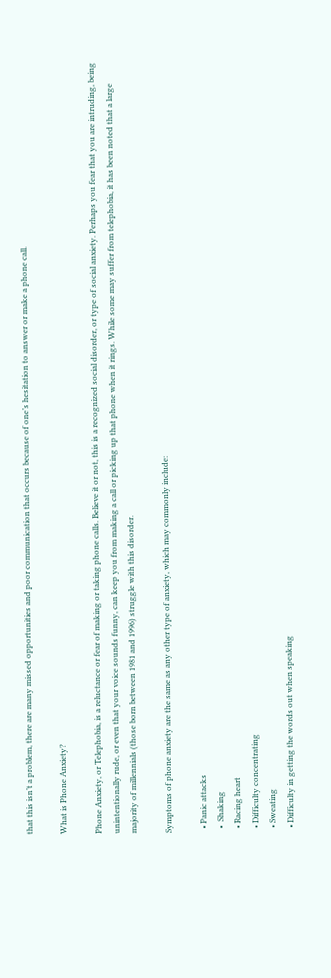that this isn’t a problem, there are many missed opportunities and poor communication that occurs because of one’s hesitation to answer or make a phone call.

What is Phone Anxiety?

Phone Anxiety, or Telephobia, is a reluctance or fear of making or taking phone calls. Believe it or not, this is a recognized social disorder, or type of social anxiety. Perhaps you fear that you are intruding, being unintentionally rude, or even that your voice sounds funny, can keep you from making a call or picking up that phone when it rings. While some may suffer from telephobia, it has been noted that a large majority of millennials (those born between 1981 and 1996) struggle with this disorder.

Symptoms of phone anxiety are the same as any other type of anxiety, which may commonly include:

  • Panic attacks
  •  Shaking
  • Racing heart
  • Difficulty concentrating
  • Sweating
  • Difficulty in getting the words out when speaking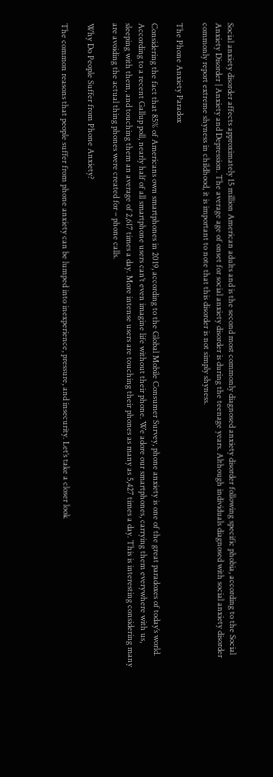Social anxiety disorder affects approximately 15 million American adults and is the second most commonly diagnosed anxiety disorder following specific phobia, according to the Social Anxiety Disorder | Anxiety and Depression. The average age of onset for social anxiety disorder is during the teenage years. Although individuals diagnosed with social anxiety disorder commonly report extreme shyness in childhood, it is important to note that this disorder is not simply shyness.

The Phone Anxiety Paradox

Considering the fact that 85% of Americans own smartphones in 2019, according to the Global Mobile Consumer Survey, phone anxiety is one of the great paradoxes of today’s world. According to a recent Gallup poll, nearly half of all smartphone users can’t even imagine life without their phone. We adore our smartphones, carrying them everywhere with us, sleeping with them, and touching them an average of 2,617 times a day. More intense users are touching their phones as many as 5,427 times a day. This is interesting considering many are avoiding the actual thing phones were created for – phone calls.

Why Do People Suffer from Phone Anxiety?

The common reasons that people suffer from phone anxiety can be lumped into inexperience, pressure, and insecurity. Let’s take a closer look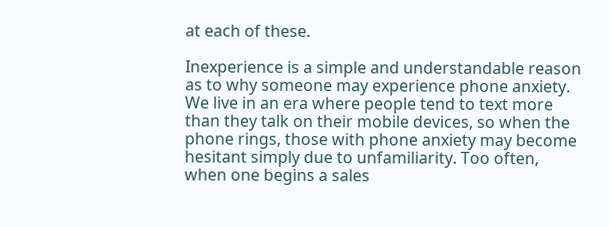at each of these.

Inexperience is a simple and understandable reason as to why someone may experience phone anxiety. We live in an era where people tend to text more than they talk on their mobile devices, so when the phone rings, those with phone anxiety may become hesitant simply due to unfamiliarity. Too often, when one begins a sales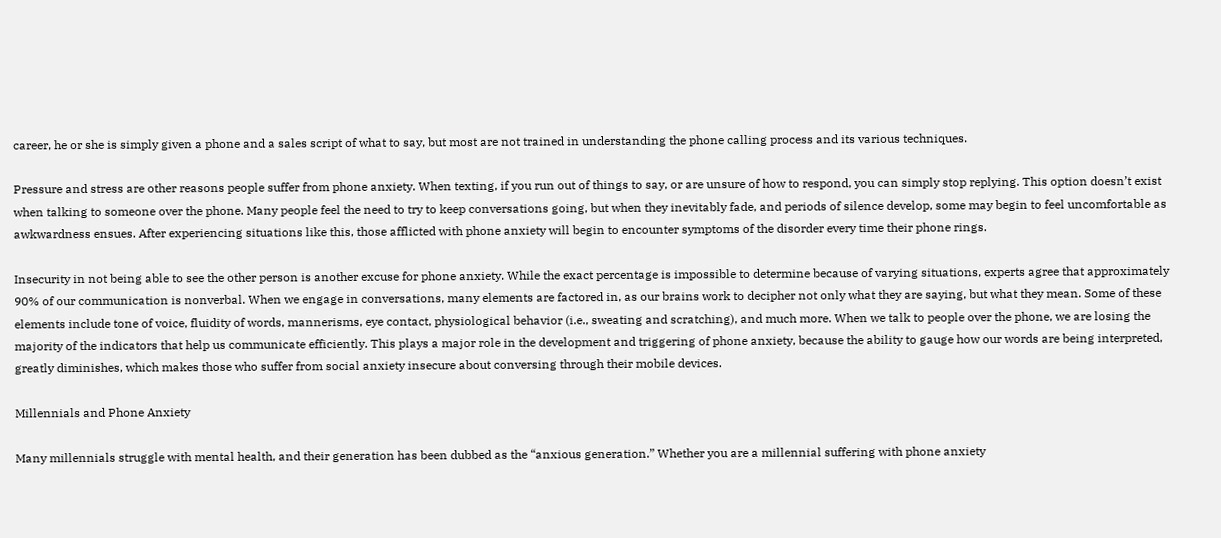career, he or she is simply given a phone and a sales script of what to say, but most are not trained in understanding the phone calling process and its various techniques.

Pressure and stress are other reasons people suffer from phone anxiety. When texting, if you run out of things to say, or are unsure of how to respond, you can simply stop replying. This option doesn’t exist when talking to someone over the phone. Many people feel the need to try to keep conversations going, but when they inevitably fade, and periods of silence develop, some may begin to feel uncomfortable as awkwardness ensues. After experiencing situations like this, those afflicted with phone anxiety will begin to encounter symptoms of the disorder every time their phone rings.

Insecurity in not being able to see the other person is another excuse for phone anxiety. While the exact percentage is impossible to determine because of varying situations, experts agree that approximately 90% of our communication is nonverbal. When we engage in conversations, many elements are factored in, as our brains work to decipher not only what they are saying, but what they mean. Some of these elements include tone of voice, fluidity of words, mannerisms, eye contact, physiological behavior (i.e., sweating and scratching), and much more. When we talk to people over the phone, we are losing the majority of the indicators that help us communicate efficiently. This plays a major role in the development and triggering of phone anxiety, because the ability to gauge how our words are being interpreted, greatly diminishes, which makes those who suffer from social anxiety insecure about conversing through their mobile devices.

Millennials and Phone Anxiety

Many millennials struggle with mental health, and their generation has been dubbed as the “anxious generation.” Whether you are a millennial suffering with phone anxiety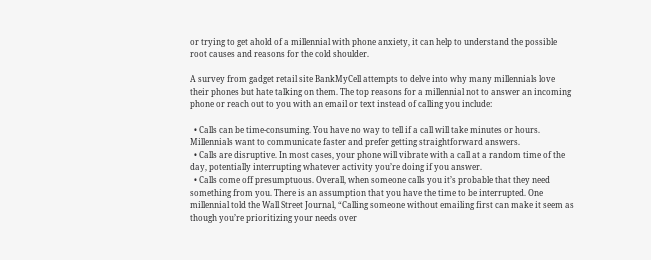or trying to get ahold of a millennial with phone anxiety, it can help to understand the possible root causes and reasons for the cold shoulder.

A survey from gadget retail site BankMyCell attempts to delve into why many millennials love their phones but hate talking on them. The top reasons for a millennial not to answer an incoming phone or reach out to you with an email or text instead of calling you include:

  • Calls can be time-consuming. You have no way to tell if a call will take minutes or hours. Millennials want to communicate faster and prefer getting straightforward answers.
  • Calls are disruptive. In most cases, your phone will vibrate with a call at a random time of the day, potentially interrupting whatever activity you’re doing if you answer.
  • Calls come off presumptuous. Overall, when someone calls you it’s probable that they need something from you. There is an assumption that you have the time to be interrupted. One millennial told the Wall Street Journal, “Calling someone without emailing first can make it seem as though you’re prioritizing your needs over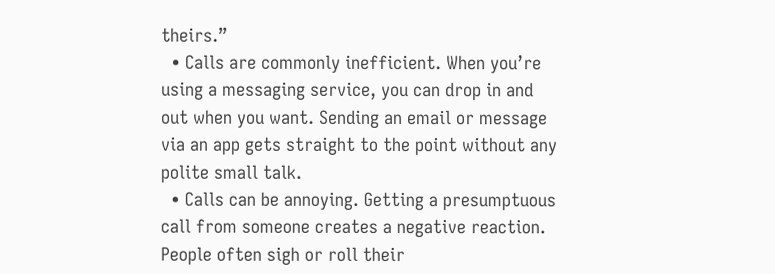theirs.”
  • Calls are commonly inefficient. When you’re using a messaging service, you can drop in and out when you want. Sending an email or message via an app gets straight to the point without any polite small talk.
  • Calls can be annoying. Getting a presumptuous call from someone creates a negative reaction. People often sigh or roll their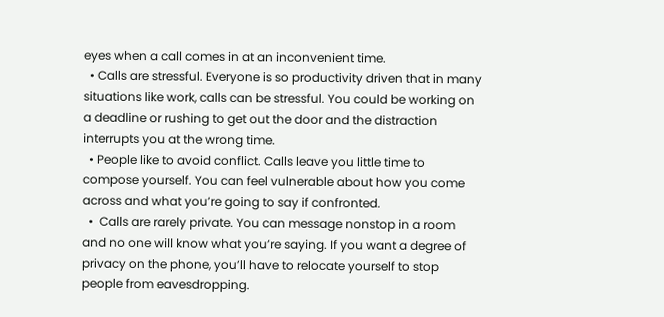eyes when a call comes in at an inconvenient time.
  • Calls are stressful. Everyone is so productivity driven that in many situations like work, calls can be stressful. You could be working on a deadline or rushing to get out the door and the distraction interrupts you at the wrong time.
  • People like to avoid conflict. Calls leave you little time to compose yourself. You can feel vulnerable about how you come across and what you’re going to say if confronted.
  •  Calls are rarely private. You can message nonstop in a room and no one will know what you’re saying. If you want a degree of privacy on the phone, you’ll have to relocate yourself to stop people from eavesdropping.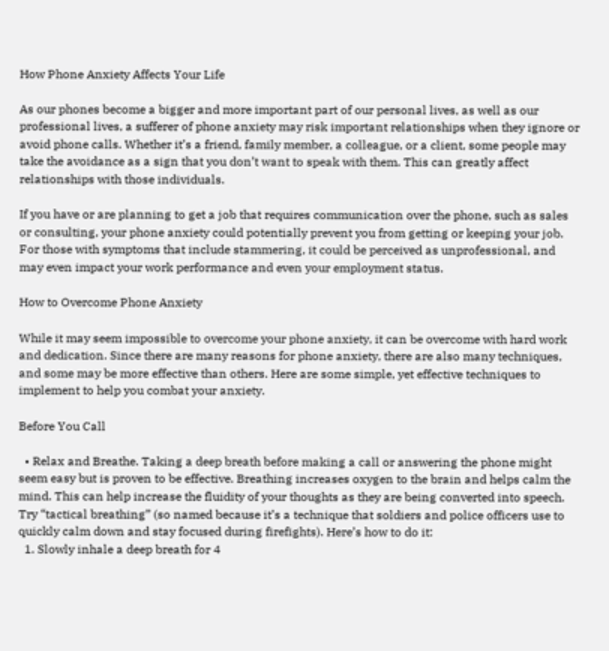How Phone Anxiety Affects Your Life

As our phones become a bigger and more important part of our personal lives, as well as our professional lives, a sufferer of phone anxiety may risk important relationships when they ignore or avoid phone calls. Whether it’s a friend, family member, a colleague, or a client, some people may take the avoidance as a sign that you don’t want to speak with them. This can greatly affect relationships with those individuals.

If you have or are planning to get a job that requires communication over the phone, such as sales or consulting, your phone anxiety could potentially prevent you from getting or keeping your job. For those with symptoms that include stammering, it could be perceived as unprofessional, and may even impact your work performance and even your employment status.

How to Overcome Phone Anxiety

While it may seem impossible to overcome your phone anxiety, it can be overcome with hard work and dedication. Since there are many reasons for phone anxiety, there are also many techniques, and some may be more effective than others. Here are some simple, yet effective techniques to implement to help you combat your anxiety.

Before You Call

  • Relax and Breathe. Taking a deep breath before making a call or answering the phone might seem easy but is proven to be effective. Breathing increases oxygen to the brain and helps calm the mind. This can help increase the fluidity of your thoughts as they are being converted into speech. Try “tactical breathing” (so named because it’s a technique that soldiers and police officers use to quickly calm down and stay focused during firefights). Here’s how to do it:
  1. Slowly inhale a deep breath for 4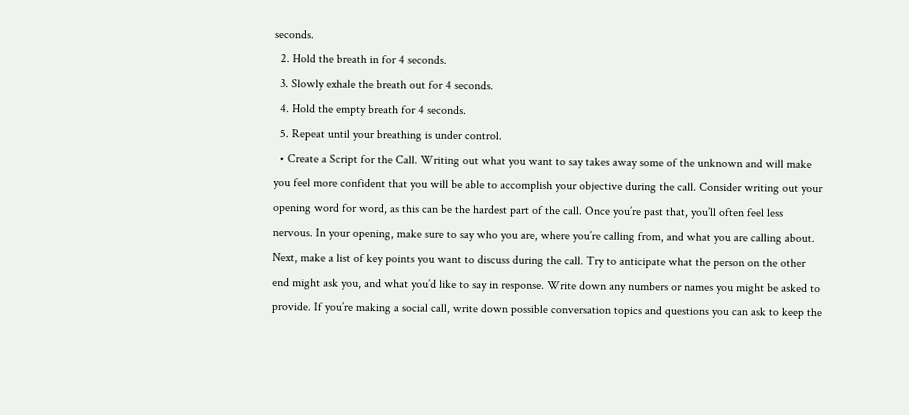seconds.
  2. Hold the breath in for 4 seconds.
  3. Slowly exhale the breath out for 4 seconds.
  4. Hold the empty breath for 4 seconds.
  5. Repeat until your breathing is under control.
  • Create a Script for the Call. Writing out what you want to say takes away some of the unknown and will make you feel more confident that you will be able to accomplish your objective during the call. Consider writing out your opening word for word, as this can be the hardest part of the call. Once you’re past that, you’ll often feel less nervous. In your opening, make sure to say who you are, where you’re calling from, and what you are calling about. Next, make a list of key points you want to discuss during the call. Try to anticipate what the person on the other end might ask you, and what you’d like to say in response. Write down any numbers or names you might be asked to provide. If you’re making a social call, write down possible conversation topics and questions you can ask to keep the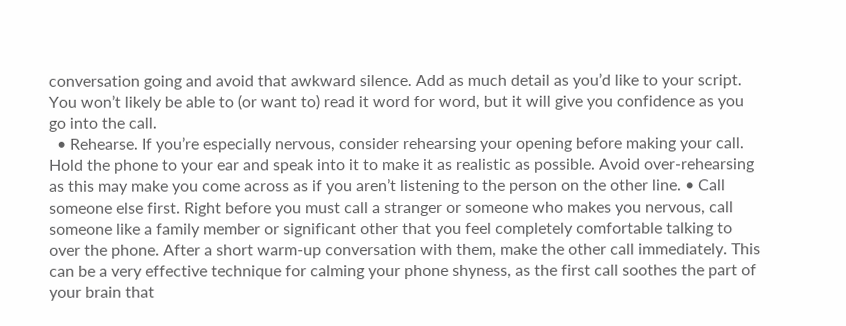conversation going and avoid that awkward silence. Add as much detail as you’d like to your script. You won’t likely be able to (or want to) read it word for word, but it will give you confidence as you go into the call.
  • Rehearse. If you’re especially nervous, consider rehearsing your opening before making your call. Hold the phone to your ear and speak into it to make it as realistic as possible. Avoid over-rehearsing as this may make you come across as if you aren’t listening to the person on the other line. • Call someone else first. Right before you must call a stranger or someone who makes you nervous, call someone like a family member or significant other that you feel completely comfortable talking to over the phone. After a short warm-up conversation with them, make the other call immediately. This can be a very effective technique for calming your phone shyness, as the first call soothes the part of your brain that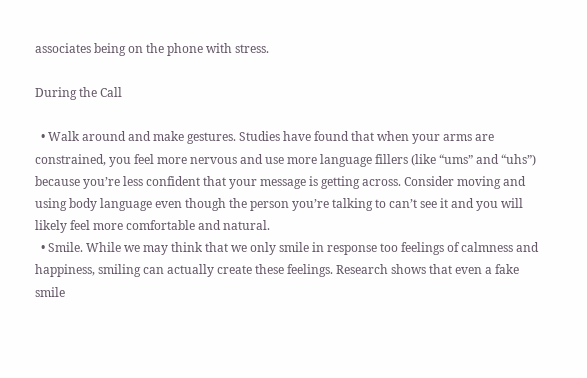associates being on the phone with stress.

During the Call

  • Walk around and make gestures. Studies have found that when your arms are constrained, you feel more nervous and use more language fillers (like “ums” and “uhs”) because you’re less confident that your message is getting across. Consider moving and using body language even though the person you’re talking to can’t see it and you will likely feel more comfortable and natural.
  • Smile. While we may think that we only smile in response too feelings of calmness and happiness, smiling can actually create these feelings. Research shows that even a fake smile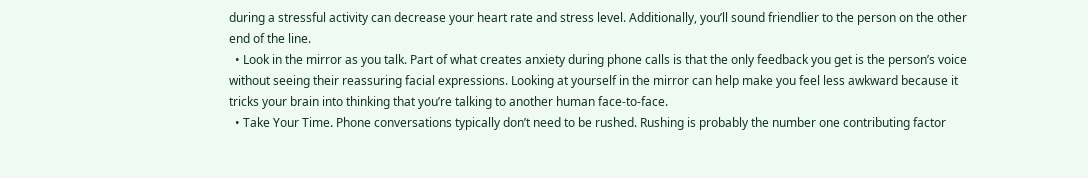during a stressful activity can decrease your heart rate and stress level. Additionally, you’ll sound friendlier to the person on the other end of the line.
  • Look in the mirror as you talk. Part of what creates anxiety during phone calls is that the only feedback you get is the person’s voice without seeing their reassuring facial expressions. Looking at yourself in the mirror can help make you feel less awkward because it tricks your brain into thinking that you’re talking to another human face-to-face.
  • Take Your Time. Phone conversations typically don’t need to be rushed. Rushing is probably the number one contributing factor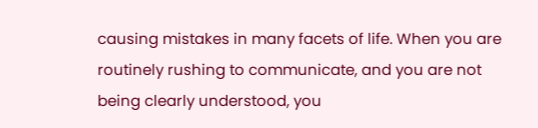causing mistakes in many facets of life. When you are routinely rushing to communicate, and you are not being clearly understood, you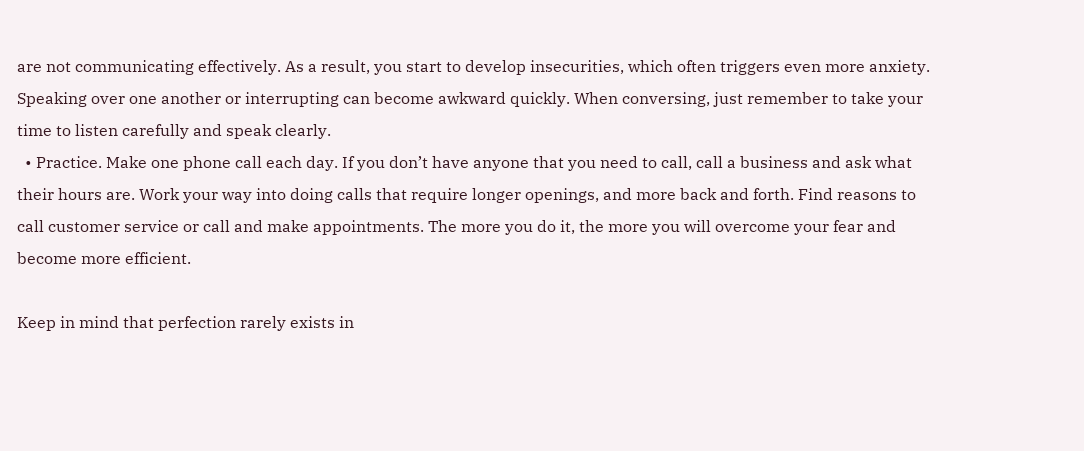are not communicating effectively. As a result, you start to develop insecurities, which often triggers even more anxiety. Speaking over one another or interrupting can become awkward quickly. When conversing, just remember to take your time to listen carefully and speak clearly.
  • Practice. Make one phone call each day. If you don’t have anyone that you need to call, call a business and ask what their hours are. Work your way into doing calls that require longer openings, and more back and forth. Find reasons to call customer service or call and make appointments. The more you do it, the more you will overcome your fear and become more efficient.

Keep in mind that perfection rarely exists in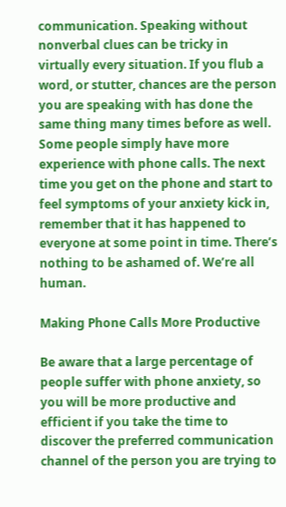communication. Speaking without nonverbal clues can be tricky in virtually every situation. If you flub a word, or stutter, chances are the person you are speaking with has done the same thing many times before as well. Some people simply have more experience with phone calls. The next time you get on the phone and start to feel symptoms of your anxiety kick in, remember that it has happened to everyone at some point in time. There’s nothing to be ashamed of. We’re all human.

Making Phone Calls More Productive

Be aware that a large percentage of people suffer with phone anxiety, so you will be more productive and efficient if you take the time to discover the preferred communication channel of the person you are trying to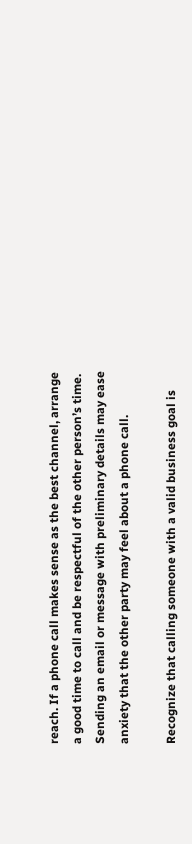reach. If a phone call makes sense as the best channel, arrange a good time to call and be respectful of the other person’s time. Sending an email or message with preliminary details may ease anxiety that the other party may feel about a phone call.

Recognize that calling someone with a valid business goal is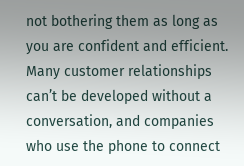not bothering them as long as you are confident and efficient. Many customer relationships can’t be developed without a conversation, and companies who use the phone to connect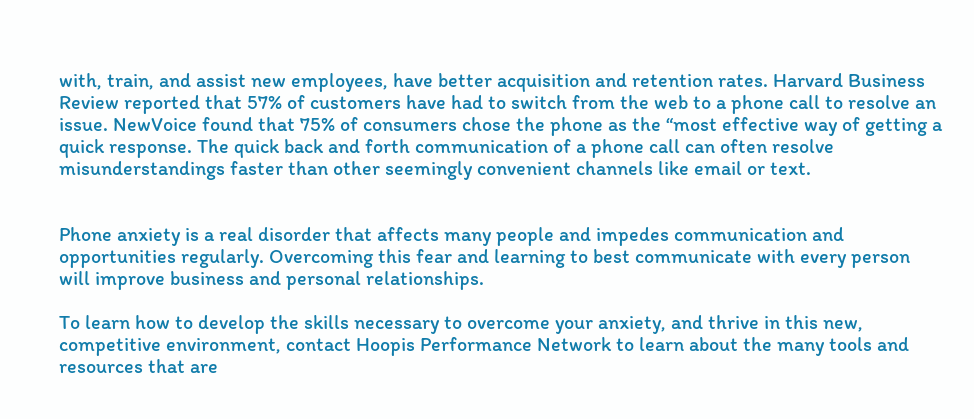with, train, and assist new employees, have better acquisition and retention rates. Harvard Business Review reported that 57% of customers have had to switch from the web to a phone call to resolve an issue. NewVoice found that 75% of consumers chose the phone as the “most effective way of getting a quick response. The quick back and forth communication of a phone call can often resolve misunderstandings faster than other seemingly convenient channels like email or text.


Phone anxiety is a real disorder that affects many people and impedes communication and opportunities regularly. Overcoming this fear and learning to best communicate with every person will improve business and personal relationships.

To learn how to develop the skills necessary to overcome your anxiety, and thrive in this new, competitive environment, contact Hoopis Performance Network to learn about the many tools and resources that are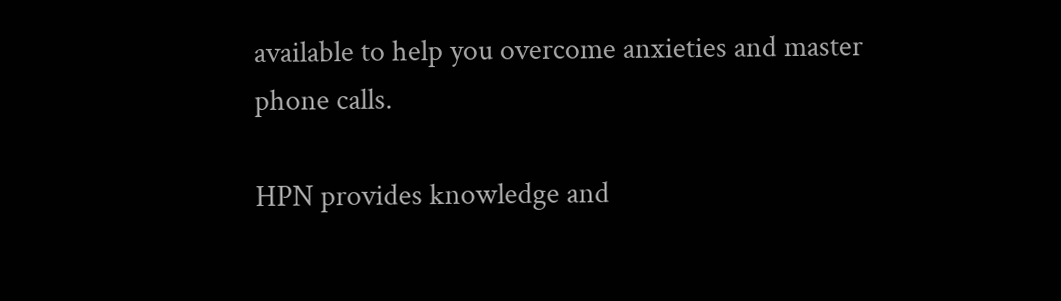available to help you overcome anxieties and master phone calls.

HPN provides knowledge and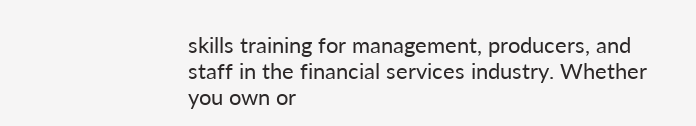skills training for management, producers, and staff in the financial services industry. Whether you own or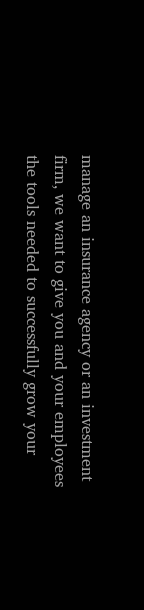manage an insurance agency or an investment firm, we want to give you and your employees the tools needed to successfully grow your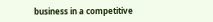business in a competitive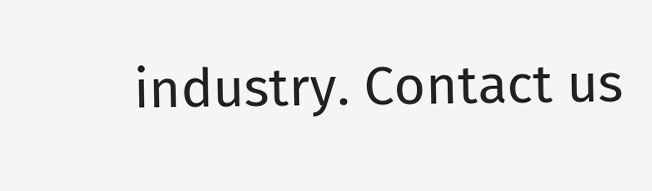industry. Contact us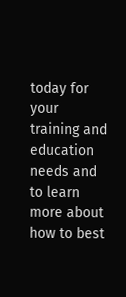today for your training and education needs and to learn more about how to best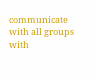communicate with all groups with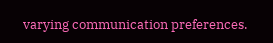varying communication preferences.